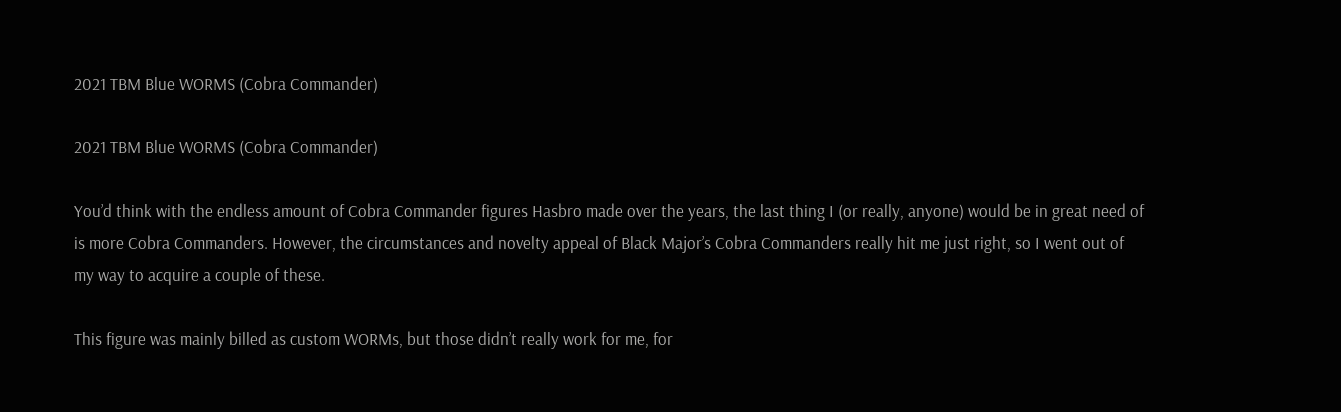2021 TBM Blue WORMS (Cobra Commander)

2021 TBM Blue WORMS (Cobra Commander)

You’d think with the endless amount of Cobra Commander figures Hasbro made over the years, the last thing I (or really, anyone) would be in great need of is more Cobra Commanders. However, the circumstances and novelty appeal of Black Major’s Cobra Commanders really hit me just right, so I went out of my way to acquire a couple of these.

This figure was mainly billed as custom WORMs, but those didn’t really work for me, for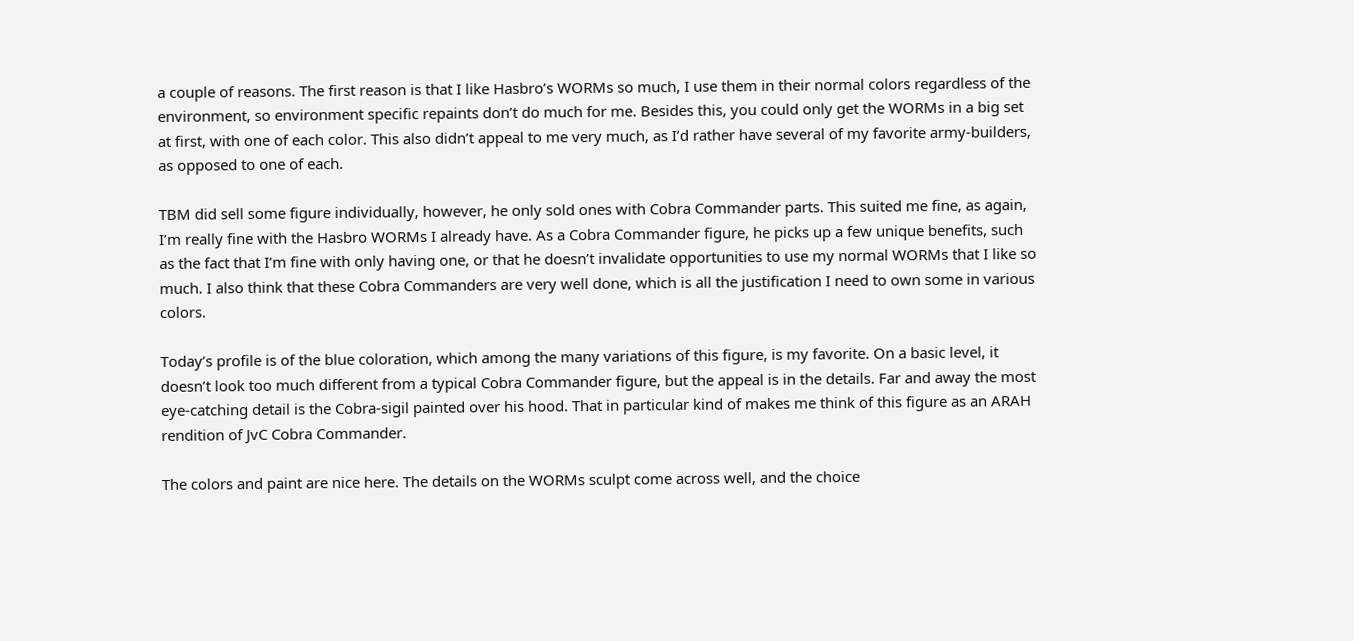a couple of reasons. The first reason is that I like Hasbro’s WORMs so much, I use them in their normal colors regardless of the environment, so environment specific repaints don’t do much for me. Besides this, you could only get the WORMs in a big set at first, with one of each color. This also didn’t appeal to me very much, as I’d rather have several of my favorite army-builders, as opposed to one of each.

TBM did sell some figure individually, however, he only sold ones with Cobra Commander parts. This suited me fine, as again, I’m really fine with the Hasbro WORMs I already have. As a Cobra Commander figure, he picks up a few unique benefits, such as the fact that I’m fine with only having one, or that he doesn’t invalidate opportunities to use my normal WORMs that I like so much. I also think that these Cobra Commanders are very well done, which is all the justification I need to own some in various colors.

Today’s profile is of the blue coloration, which among the many variations of this figure, is my favorite. On a basic level, it doesn’t look too much different from a typical Cobra Commander figure, but the appeal is in the details. Far and away the most eye-catching detail is the Cobra-sigil painted over his hood. That in particular kind of makes me think of this figure as an ARAH rendition of JvC Cobra Commander.

The colors and paint are nice here. The details on the WORMs sculpt come across well, and the choice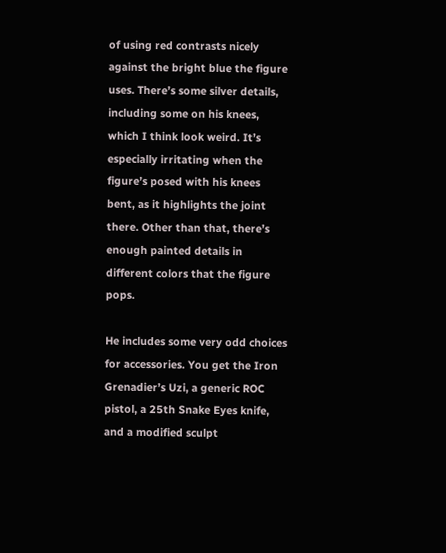of using red contrasts nicely against the bright blue the figure uses. There’s some silver details, including some on his knees, which I think look weird. It’s especially irritating when the figure’s posed with his knees bent, as it highlights the joint there. Other than that, there’s enough painted details in different colors that the figure pops.

He includes some very odd choices for accessories. You get the Iron Grenadier’s Uzi, a generic ROC pistol, a 25th Snake Eyes knife, and a modified sculpt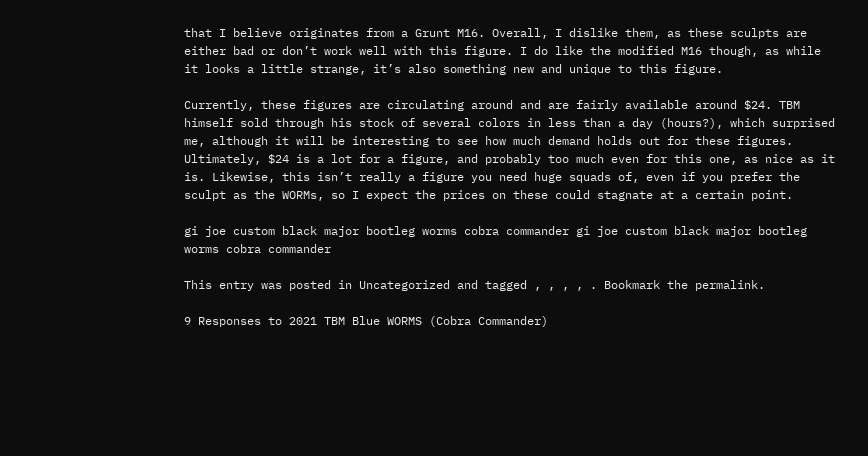that I believe originates from a Grunt M16. Overall, I dislike them, as these sculpts are either bad or don’t work well with this figure. I do like the modified M16 though, as while it looks a little strange, it’s also something new and unique to this figure.

Currently, these figures are circulating around and are fairly available around $24. TBM himself sold through his stock of several colors in less than a day (hours?), which surprised me, although it will be interesting to see how much demand holds out for these figures. Ultimately, $24 is a lot for a figure, and probably too much even for this one, as nice as it is. Likewise, this isn’t really a figure you need huge squads of, even if you prefer the sculpt as the WORMs, so I expect the prices on these could stagnate at a certain point.

gi joe custom black major bootleg worms cobra commander gi joe custom black major bootleg worms cobra commander

This entry was posted in Uncategorized and tagged , , , , . Bookmark the permalink.

9 Responses to 2021 TBM Blue WORMS (Cobra Commander)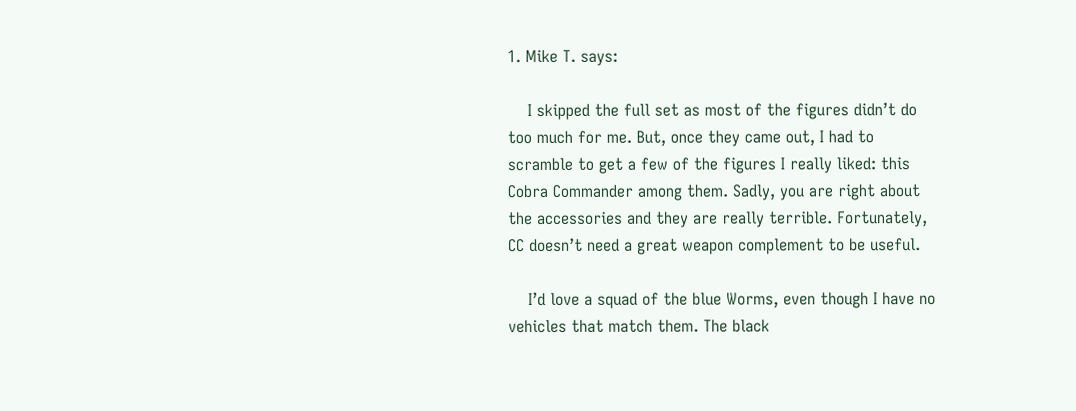1. Mike T. says:

    I skipped the full set as most of the figures didn’t do too much for me. But, once they came out, I had to scramble to get a few of the figures I really liked: this Cobra Commander among them. Sadly, you are right about the accessories and they are really terrible. Fortunately, CC doesn’t need a great weapon complement to be useful.

    I’d love a squad of the blue Worms, even though I have no vehicles that match them. The black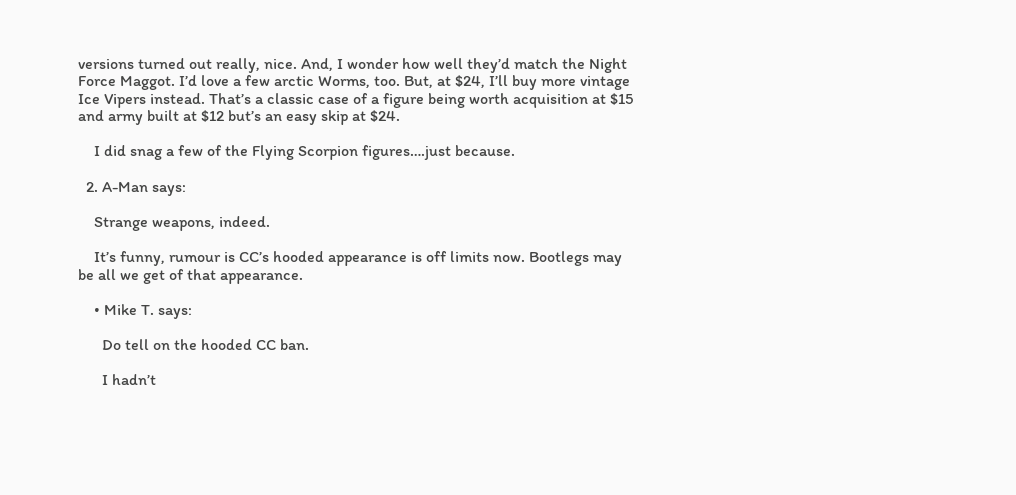versions turned out really, nice. And, I wonder how well they’d match the Night Force Maggot. I’d love a few arctic Worms, too. But, at $24, I’ll buy more vintage Ice Vipers instead. That’s a classic case of a figure being worth acquisition at $15 and army built at $12 but’s an easy skip at $24.

    I did snag a few of the Flying Scorpion figures….just because.

  2. A-Man says:

    Strange weapons, indeed.

    It’s funny, rumour is CC’s hooded appearance is off limits now. Bootlegs may be all we get of that appearance.

    • Mike T. says:

      Do tell on the hooded CC ban.

      I hadn’t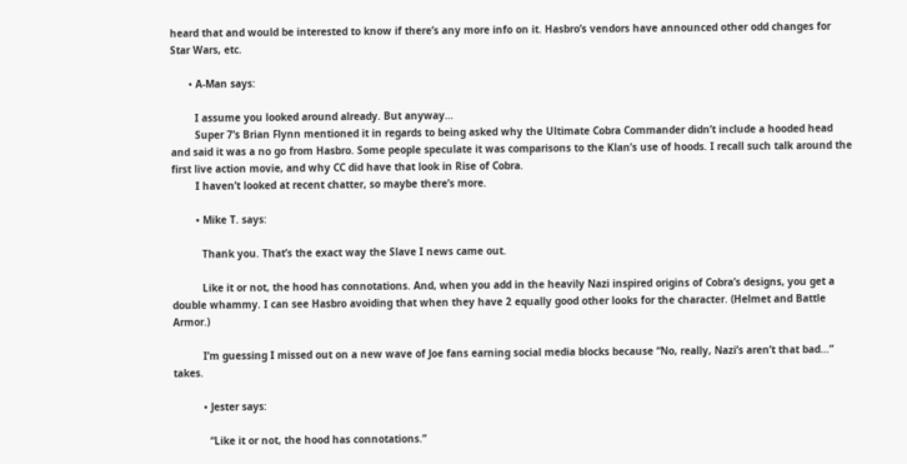heard that and would be interested to know if there’s any more info on it. Hasbro’s vendors have announced other odd changes for Star Wars, etc.

      • A-Man says:

        I assume you looked around already. But anyway…
        Super 7’s Brian Flynn mentioned it in regards to being asked why the Ultimate Cobra Commander didn’t include a hooded head and said it was a no go from Hasbro. Some people speculate it was comparisons to the Klan’s use of hoods. I recall such talk around the first live action movie, and why CC did have that look in Rise of Cobra.
        I haven’t looked at recent chatter, so maybe there’s more.

        • Mike T. says:

          Thank you. That’s the exact way the Slave I news came out.

          Like it or not, the hood has connotations. And, when you add in the heavily Nazi inspired origins of Cobra’s designs, you get a double whammy. I can see Hasbro avoiding that when they have 2 equally good other looks for the character. (Helmet and Battle Armor.)

          I’m guessing I missed out on a new wave of Joe fans earning social media blocks because “No, really, Nazi’s aren’t that bad…” takes.

          • Jester says:

            “Like it or not, the hood has connotations.”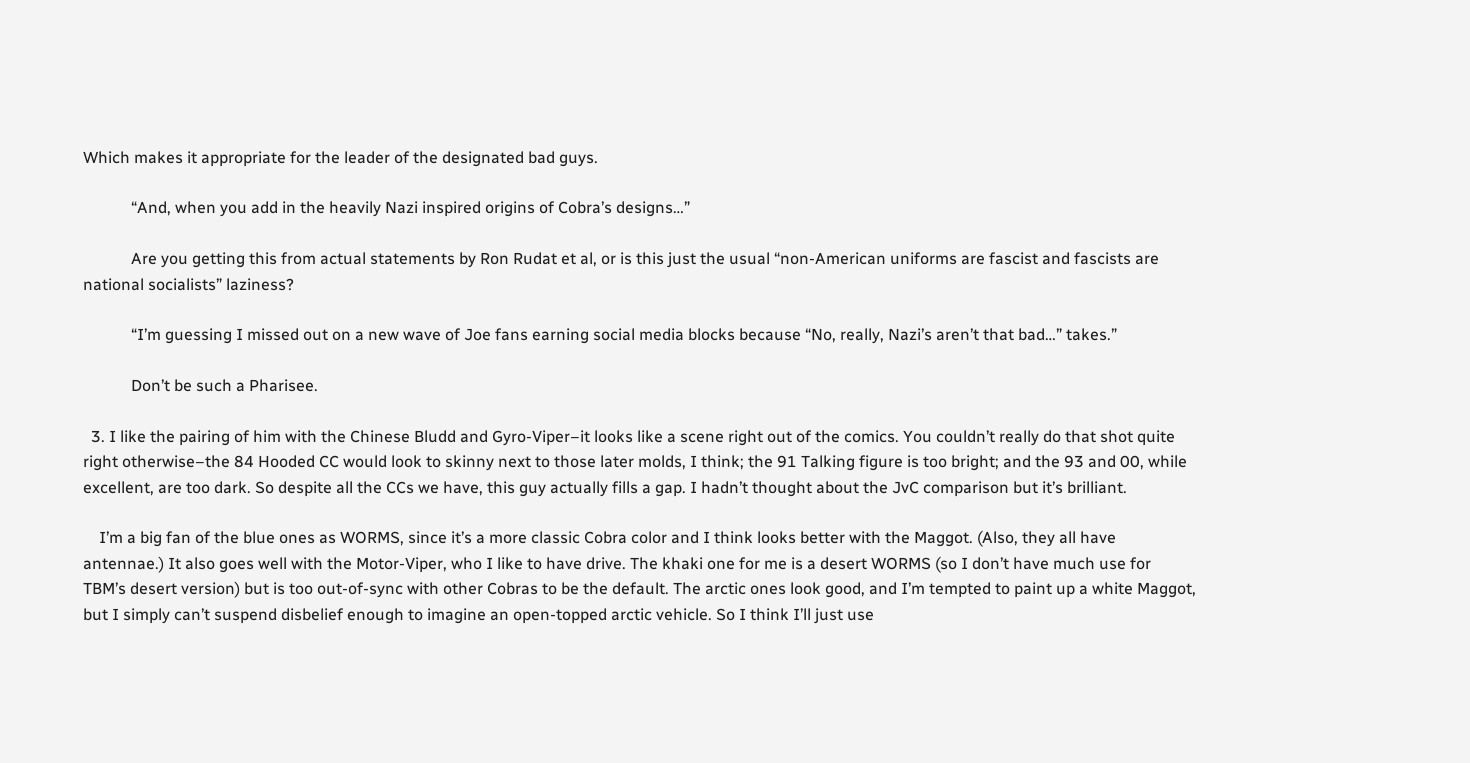Which makes it appropriate for the leader of the designated bad guys.

            “And, when you add in the heavily Nazi inspired origins of Cobra’s designs…”

            Are you getting this from actual statements by Ron Rudat et al, or is this just the usual “non-American uniforms are fascist and fascists are national socialists” laziness?

            “I’m guessing I missed out on a new wave of Joe fans earning social media blocks because “No, really, Nazi’s aren’t that bad…” takes.”

            Don’t be such a Pharisee.

  3. I like the pairing of him with the Chinese Bludd and Gyro-Viper–it looks like a scene right out of the comics. You couldn’t really do that shot quite right otherwise–the 84 Hooded CC would look to skinny next to those later molds, I think; the 91 Talking figure is too bright; and the 93 and 00, while excellent, are too dark. So despite all the CCs we have, this guy actually fills a gap. I hadn’t thought about the JvC comparison but it’s brilliant.

    I’m a big fan of the blue ones as WORMS, since it’s a more classic Cobra color and I think looks better with the Maggot. (Also, they all have antennae.) It also goes well with the Motor-Viper, who I like to have drive. The khaki one for me is a desert WORMS (so I don’t have much use for TBM’s desert version) but is too out-of-sync with other Cobras to be the default. The arctic ones look good, and I’m tempted to paint up a white Maggot, but I simply can’t suspend disbelief enough to imagine an open-topped arctic vehicle. So I think I’ll just use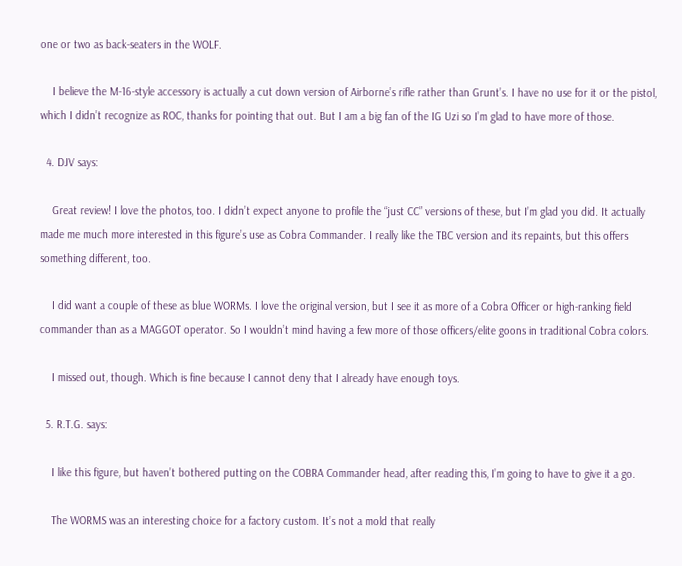one or two as back-seaters in the WOLF.

    I believe the M-16-style accessory is actually a cut down version of Airborne’s rifle rather than Grunt’s. I have no use for it or the pistol, which I didn’t recognize as ROC, thanks for pointing that out. But I am a big fan of the IG Uzi so I’m glad to have more of those.

  4. DJV says:

    Great review! I love the photos, too. I didn’t expect anyone to profile the “just CC” versions of these, but I’m glad you did. It actually made me much more interested in this figure’s use as Cobra Commander. I really like the TBC version and its repaints, but this offers something different, too.

    I did want a couple of these as blue WORMs. I love the original version, but I see it as more of a Cobra Officer or high-ranking field commander than as a MAGGOT operator. So I wouldn’t mind having a few more of those officers/elite goons in traditional Cobra colors.

    I missed out, though. Which is fine because I cannot deny that I already have enough toys.

  5. R.T.G. says:

    I like this figure, but haven’t bothered putting on the COBRA Commander head, after reading this, I’m going to have to give it a go.

    The WORMS was an interesting choice for a factory custom. It’s not a mold that really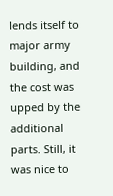lends itself to major army building, and the cost was upped by the additional parts. Still, it was nice to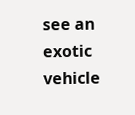see an exotic vehicle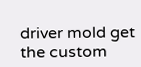driver mold get the custom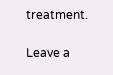treatment.

Leave a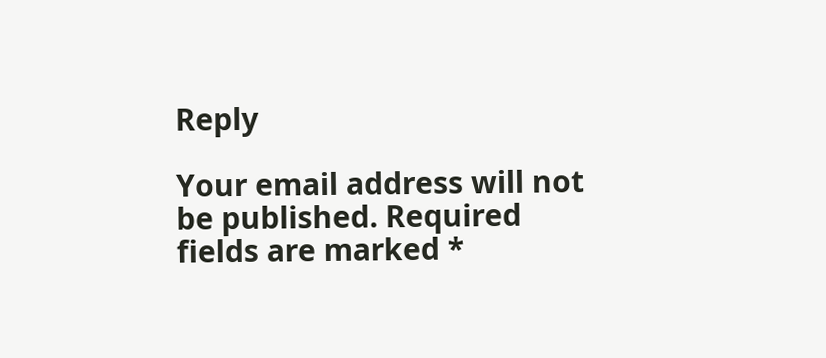Reply

Your email address will not be published. Required fields are marked *